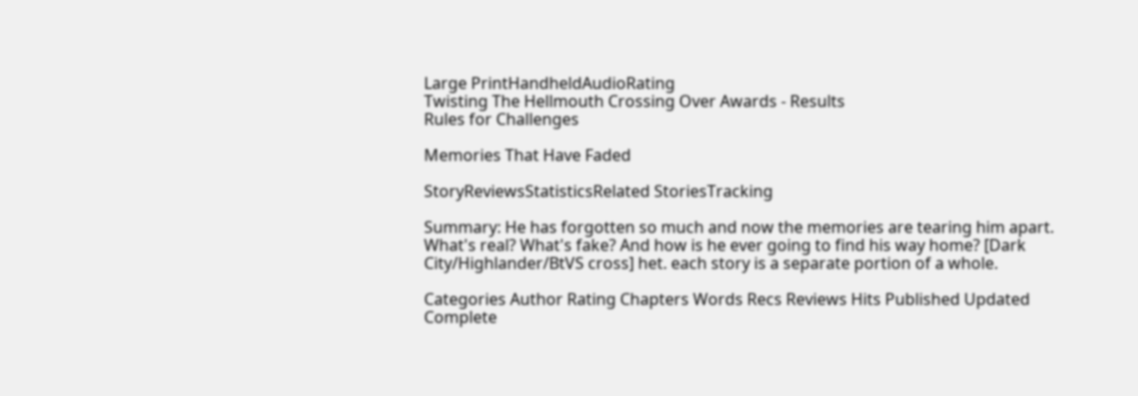Large PrintHandheldAudioRating
Twisting The Hellmouth Crossing Over Awards - Results
Rules for Challenges

Memories That Have Faded

StoryReviewsStatisticsRelated StoriesTracking

Summary: He has forgotten so much and now the memories are tearing him apart. What's real? What's fake? And how is he ever going to find his way home? [Dark City/Highlander/BtVS cross] het. each story is a separate portion of a whole.

Categories Author Rating Chapters Words Recs Reviews Hits Published Updated Complete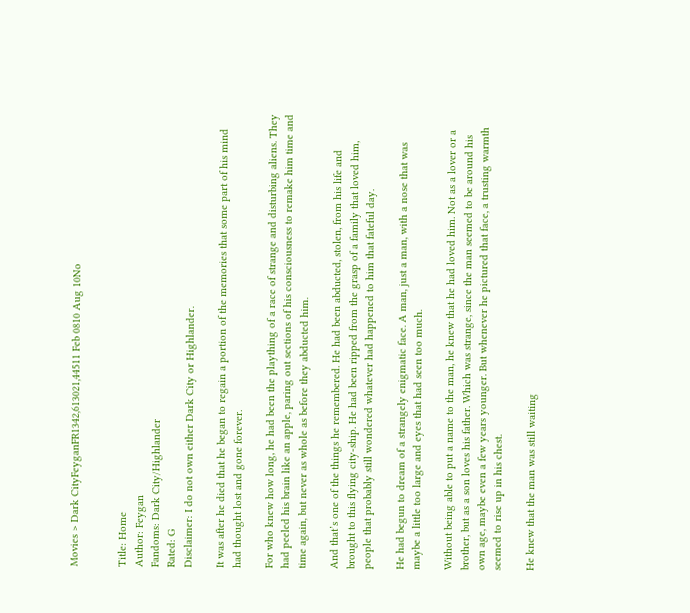Movies > Dark CityFeyganFR1342,613021,44511 Feb 0810 Aug 10No


Title: Home
Author: Feygan
Fandoms: Dark City/Highlander
Rated: G
Disclaimer: I do not own either Dark City or Highlander.

It was after he died that he began to regain a portion of the memories that some part of his mind had thought lost and gone forever.

For who knew how long, he had been the plaything of a race of strange and disturbing aliens. They had peeled his brain like an apple, paring out sections of his consciousness to remake him time and time again, but never as whole as before they abducted him.

And that’s one of the things he remembered. He had been abducted, stolen, from his life and brought to this flying city-ship. He had been ripped from the grasp of a family that loved him, people that probably still wondered whatever had happened to him that fateful day.

He had begun to dream of a strangely enigmatic face. A man, just a man, with a nose that was maybe a little too large and eyes that had seen too much.

Without being able to put a name to the man, he knew that he had loved him. Not as a lover or a brother, but as a son loves his father. Which was strange, since the man seemed to be around his own age, maybe even a few years younger. But whenever he pictured that face, a trusting warmth seemed to rise up in his chest.

He knew that the man was still waiting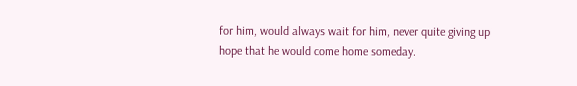for him, would always wait for him, never quite giving up hope that he would come home someday.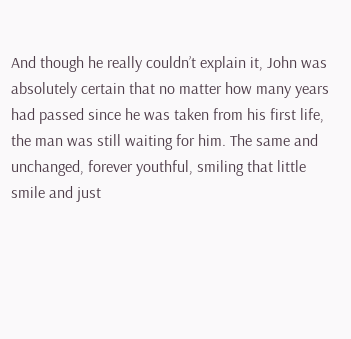And though he really couldn’t explain it, John was absolutely certain that no matter how many years had passed since he was taken from his first life, the man was still waiting for him. The same and unchanged, forever youthful, smiling that little smile and just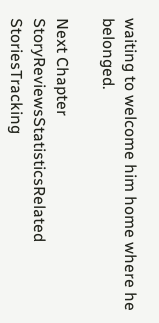waiting to welcome him home where he belonged.

Next Chapter
StoryReviewsStatisticsRelated StoriesTracking